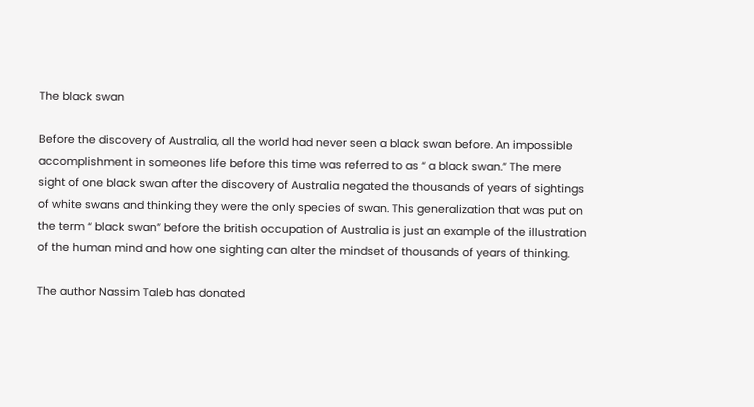The black swan

Before the discovery of Australia, all the world had never seen a black swan before. An impossible accomplishment in someones life before this time was referred to as “ a black swan.” The mere sight of one black swan after the discovery of Australia negated the thousands of years of sightings of white swans and thinking they were the only species of swan. This generalization that was put on the term “ black swan” before the british occupation of Australia is just an example of the illustration of the human mind and how one sighting can alter the mindset of thousands of years of thinking.

The author Nassim Taleb has donated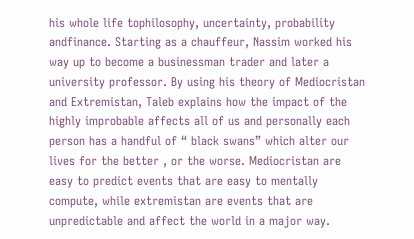his whole life tophilosophy, uncertainty, probability andfinance. Starting as a chauffeur, Nassim worked his way up to become a businessman trader and later a university professor. By using his theory of Mediocristan and Extremistan, Taleb explains how the impact of the highly improbable affects all of us and personally each person has a handful of “ black swans” which alter our lives for the better , or the worse. Mediocristan are easy to predict events that are easy to mentally compute, while extremistan are events that are unpredictable and affect the world in a major way.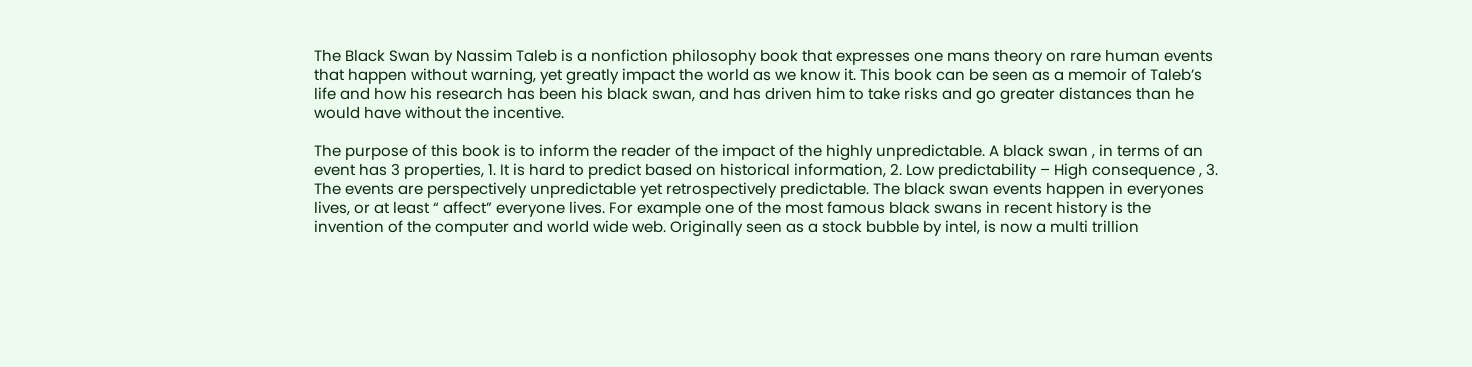The Black Swan by Nassim Taleb is a nonfiction philosophy book that expresses one mans theory on rare human events that happen without warning, yet greatly impact the world as we know it. This book can be seen as a memoir of Taleb’s life and how his research has been his black swan, and has driven him to take risks and go greater distances than he would have without the incentive.

The purpose of this book is to inform the reader of the impact of the highly unpredictable. A black swan , in terms of an event has 3 properties, 1. It is hard to predict based on historical information, 2. Low predictability – High consequence , 3. The events are perspectively unpredictable yet retrospectively predictable. The black swan events happen in everyones lives, or at least “ affect” everyone lives. For example one of the most famous black swans in recent history is the invention of the computer and world wide web. Originally seen as a stock bubble by intel, is now a multi trillion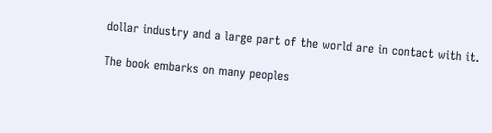dollar industry and a large part of the world are in contact with it.

The book embarks on many peoples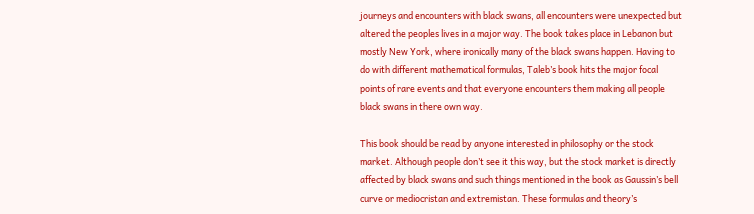journeys and encounters with black swans, all encounters were unexpected but altered the peoples lives in a major way. The book takes place in Lebanon but mostly New York, where ironically many of the black swans happen. Having to do with different mathematical formulas, Taleb’s book hits the major focal points of rare events and that everyone encounters them making all people black swans in there own way.

This book should be read by anyone interested in philosophy or the stock market. Although people don’t see it this way, but the stock market is directly affected by black swans and such things mentioned in the book as Gaussin’s bell curve or mediocristan and extremistan. These formulas and theory’s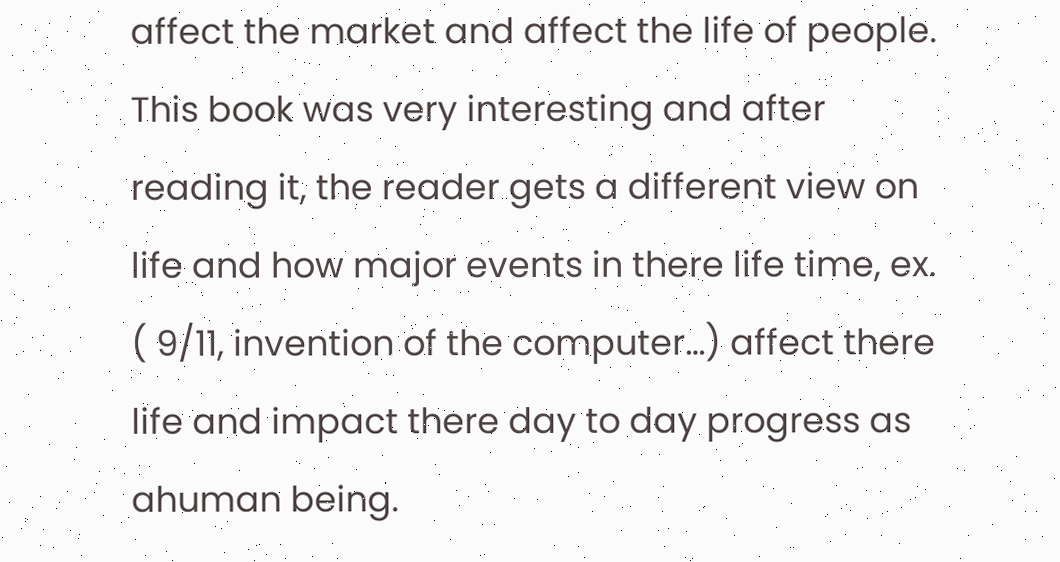affect the market and affect the life of people. This book was very interesting and after reading it, the reader gets a different view on life and how major events in there life time, ex. ( 9/11, invention of the computer…) affect there life and impact there day to day progress as ahuman being.